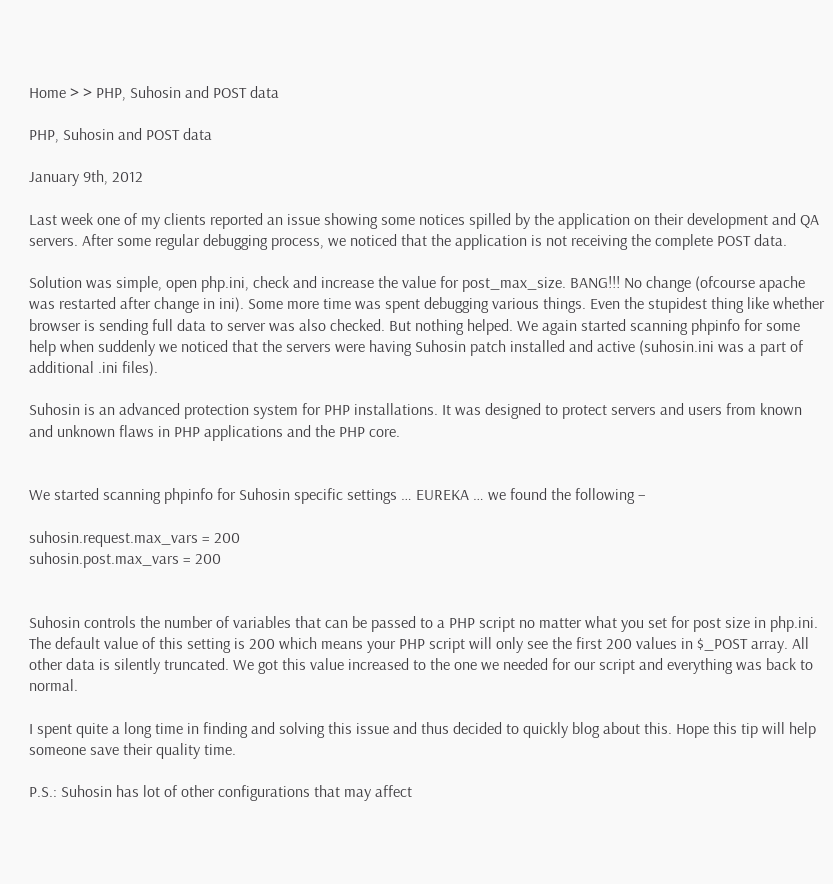Home > > PHP, Suhosin and POST data

PHP, Suhosin and POST data

January 9th, 2012

Last week one of my clients reported an issue showing some notices spilled by the application on their development and QA servers. After some regular debugging process, we noticed that the application is not receiving the complete POST data.

Solution was simple, open php.ini, check and increase the value for post_max_size. BANG!!! No change (ofcourse apache was restarted after change in ini). Some more time was spent debugging various things. Even the stupidest thing like whether browser is sending full data to server was also checked. But nothing helped. We again started scanning phpinfo for some help when suddenly we noticed that the servers were having Suhosin patch installed and active (suhosin.ini was a part of additional .ini files).

Suhosin is an advanced protection system for PHP installations. It was designed to protect servers and users from known and unknown flaws in PHP applications and the PHP core.


We started scanning phpinfo for Suhosin specific settings … EUREKA … we found the following –

suhosin.request.max_vars = 200
suhosin.post.max_vars = 200


Suhosin controls the number of variables that can be passed to a PHP script no matter what you set for post size in php.ini. The default value of this setting is 200 which means your PHP script will only see the first 200 values in $_POST array. All other data is silently truncated. We got this value increased to the one we needed for our script and everything was back to normal.

I spent quite a long time in finding and solving this issue and thus decided to quickly blog about this. Hope this tip will help someone save their quality time.

P.S.: Suhosin has lot of other configurations that may affect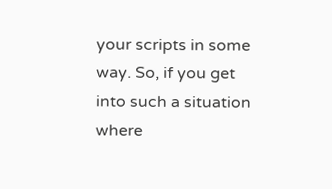your scripts in some way. So, if you get into such a situation where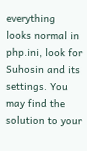everything looks normal in php.ini, look for Suhosin and its settings. You may find the solution to your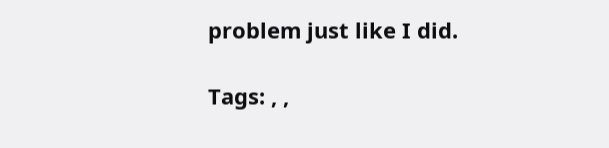problem just like I did.

Tags: , ,